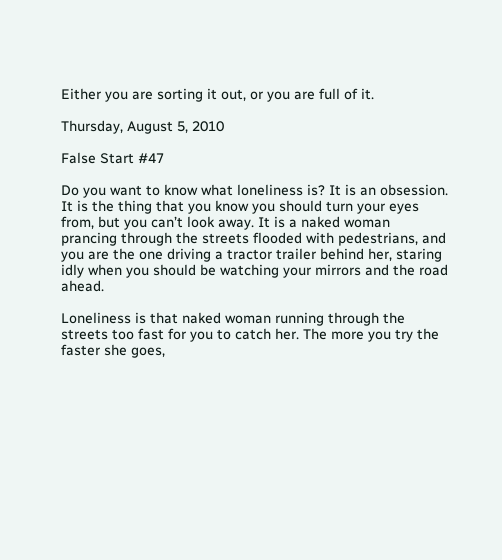Either you are sorting it out, or you are full of it.

Thursday, August 5, 2010

False Start #47

Do you want to know what loneliness is? It is an obsession. It is the thing that you know you should turn your eyes from, but you can’t look away. It is a naked woman prancing through the streets flooded with pedestrians, and you are the one driving a tractor trailer behind her, staring idly when you should be watching your mirrors and the road ahead.

Loneliness is that naked woman running through the streets too fast for you to catch her. The more you try the faster she goes,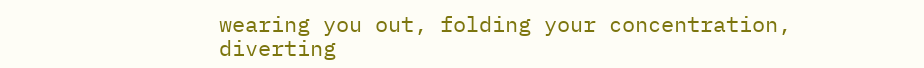wearing you out, folding your concentration, diverting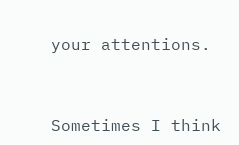your attentions.


Sometimes I think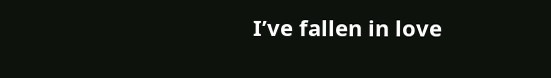I’ve fallen in love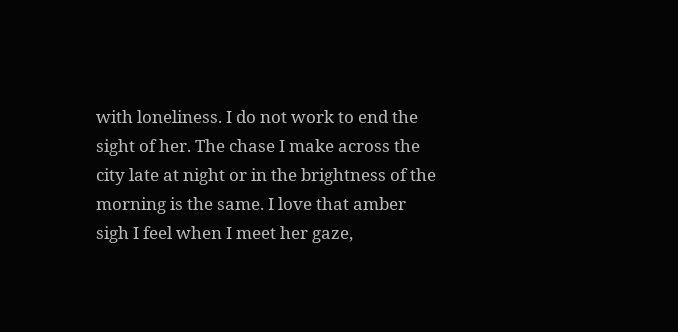with loneliness. I do not work to end the sight of her. The chase I make across the city late at night or in the brightness of the morning is the same. I love that amber sigh I feel when I meet her gaze,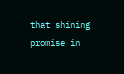that shining promise in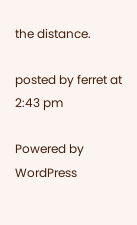the distance.

posted by ferret at 2:43 pm

Powered by WordPress